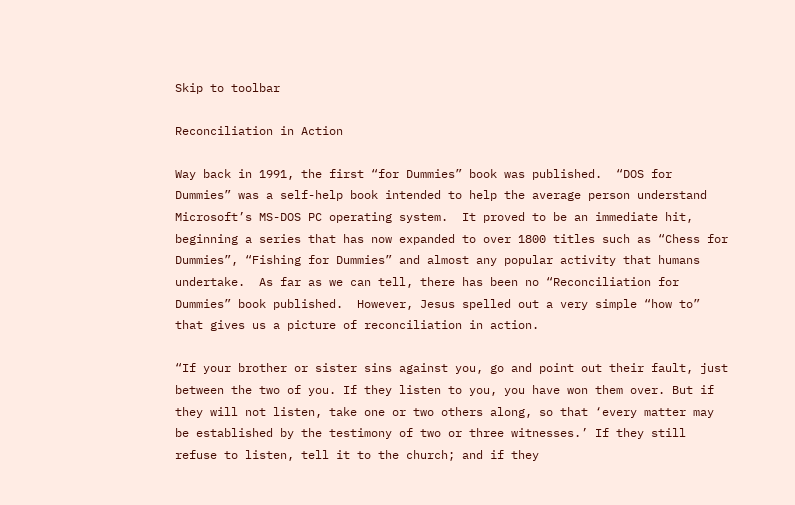Skip to toolbar

Reconciliation in Action

Way back in 1991, the first “for Dummies” book was published.  “DOS for Dummies” was a self-help book intended to help the average person understand Microsoft’s MS-DOS PC operating system.  It proved to be an immediate hit, beginning a series that has now expanded to over 1800 titles such as “Chess for Dummies”, “Fishing for Dummies” and almost any popular activity that humans undertake.  As far as we can tell, there has been no “Reconciliation for Dummies” book published.  However, Jesus spelled out a very simple “how to” that gives us a picture of reconciliation in action.

“If your brother or sister sins against you, go and point out their fault, just between the two of you. If they listen to you, you have won them over. But if they will not listen, take one or two others along, so that ‘every matter may be established by the testimony of two or three witnesses.’ If they still refuse to listen, tell it to the church; and if they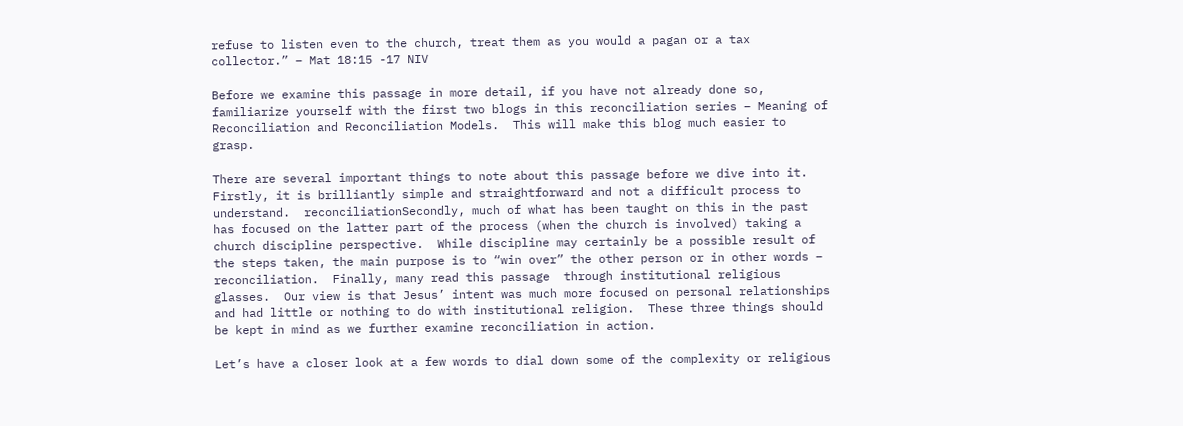refuse to listen even to the church, treat them as you would a pagan or a tax collector.” – Mat 18:15 -17 NIV

Before we examine this passage in more detail, if you have not already done so, familiarize yourself with the first two blogs in this reconciliation series – Meaning of Reconciliation and Reconciliation Models.  This will make this blog much easier to grasp.

There are several important things to note about this passage before we dive into it.  Firstly, it is brilliantly simple and straightforward and not a difficult process to understand.  reconciliationSecondly, much of what has been taught on this in the past has focused on the latter part of the process (when the church is involved) taking a church discipline perspective.  While discipline may certainly be a possible result of the steps taken, the main purpose is to “win over” the other person or in other words – reconciliation.  Finally, many read this passage  through institutional religious glasses.  Our view is that Jesus’ intent was much more focused on personal relationships and had little or nothing to do with institutional religion.  These three things should be kept in mind as we further examine reconciliation in action.

Let’s have a closer look at a few words to dial down some of the complexity or religious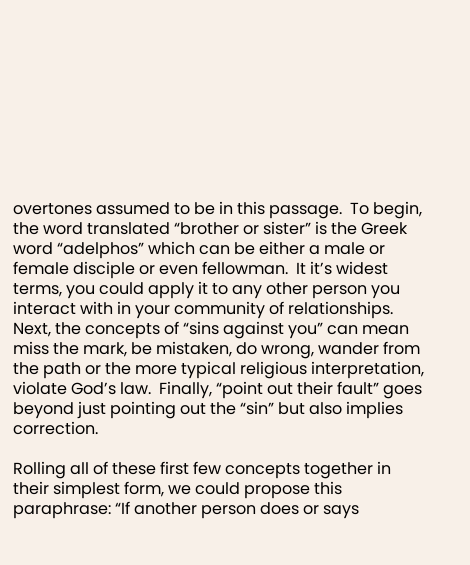overtones assumed to be in this passage.  To begin, the word translated “brother or sister” is the Greek word “adelphos” which can be either a male or female disciple or even fellowman.  It it’s widest terms, you could apply it to any other person you interact with in your community of relationships.  Next, the concepts of “sins against you” can mean miss the mark, be mistaken, do wrong, wander from the path or the more typical religious interpretation, violate God’s law.  Finally, “point out their fault” goes beyond just pointing out the “sin” but also implies correction.

Rolling all of these first few concepts together in their simplest form, we could propose this paraphrase: “If another person does or says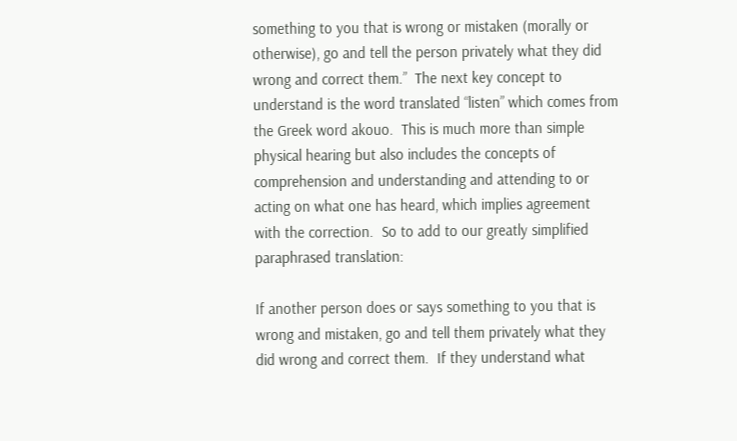something to you that is wrong or mistaken (morally or otherwise), go and tell the person privately what they did wrong and correct them.”  The next key concept to understand is the word translated “listen” which comes from the Greek word akouo.  This is much more than simple physical hearing but also includes the concepts of comprehension and understanding and attending to or acting on what one has heard, which implies agreement with the correction.  So to add to our greatly simplified paraphrased translation:

If another person does or says something to you that is wrong and mistaken, go and tell them privately what they did wrong and correct them.  If they understand what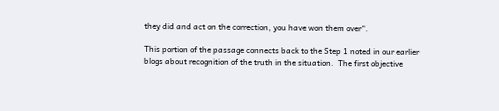they did and act on the correction, you have won them over“.

This portion of the passage connects back to the Step 1 noted in our earlier blogs about recognition of the truth in the situation.  The first objective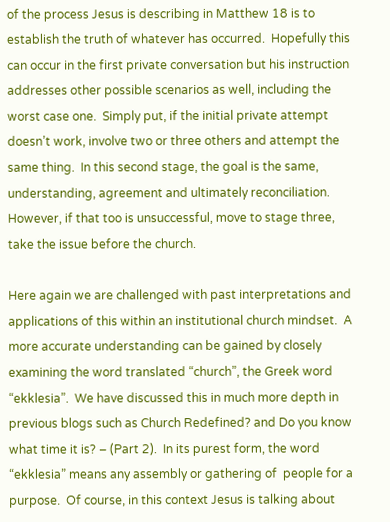of the process Jesus is describing in Matthew 18 is to establish the truth of whatever has occurred.  Hopefully this can occur in the first private conversation but his instruction addresses other possible scenarios as well, including the worst case one.  Simply put, if the initial private attempt doesn’t work, involve two or three others and attempt the same thing.  In this second stage, the goal is the same, understanding, agreement and ultimately reconciliation.  However, if that too is unsuccessful, move to stage three, take the issue before the church.

Here again we are challenged with past interpretations and applications of this within an institutional church mindset.  A more accurate understanding can be gained by closely examining the word translated “church”, the Greek word “ekklesia”.  We have discussed this in much more depth in previous blogs such as Church Redefined? and Do you know what time it is? – (Part 2).  In its purest form, the word “ekklesia” means any assembly or gathering of  people for a purpose.  Of course, in this context Jesus is talking about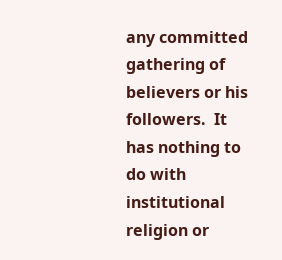any committed gathering of believers or his followers.  It has nothing to do with institutional religion or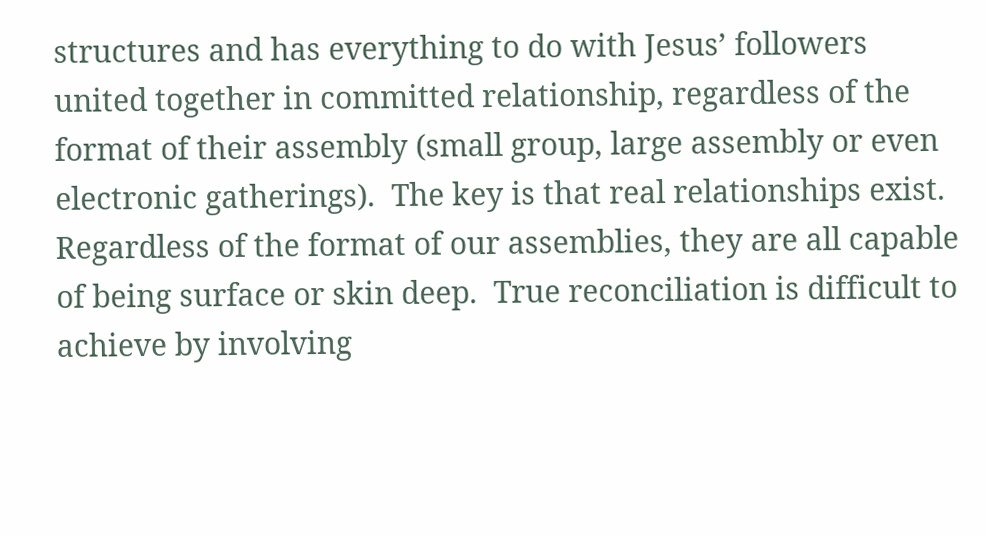structures and has everything to do with Jesus’ followers united together in committed relationship, regardless of the format of their assembly (small group, large assembly or even electronic gatherings).  The key is that real relationships exist.  Regardless of the format of our assemblies, they are all capable of being surface or skin deep.  True reconciliation is difficult to achieve by involving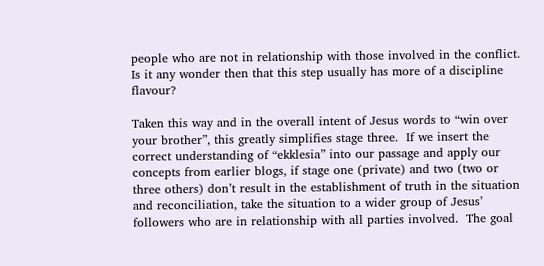people who are not in relationship with those involved in the conflict.  Is it any wonder then that this step usually has more of a discipline flavour?

Taken this way and in the overall intent of Jesus words to “win over your brother”, this greatly simplifies stage three.  If we insert the correct understanding of “ekklesia” into our passage and apply our concepts from earlier blogs, if stage one (private) and two (two or three others) don’t result in the establishment of truth in the situation and reconciliation, take the situation to a wider group of Jesus’ followers who are in relationship with all parties involved.  The goal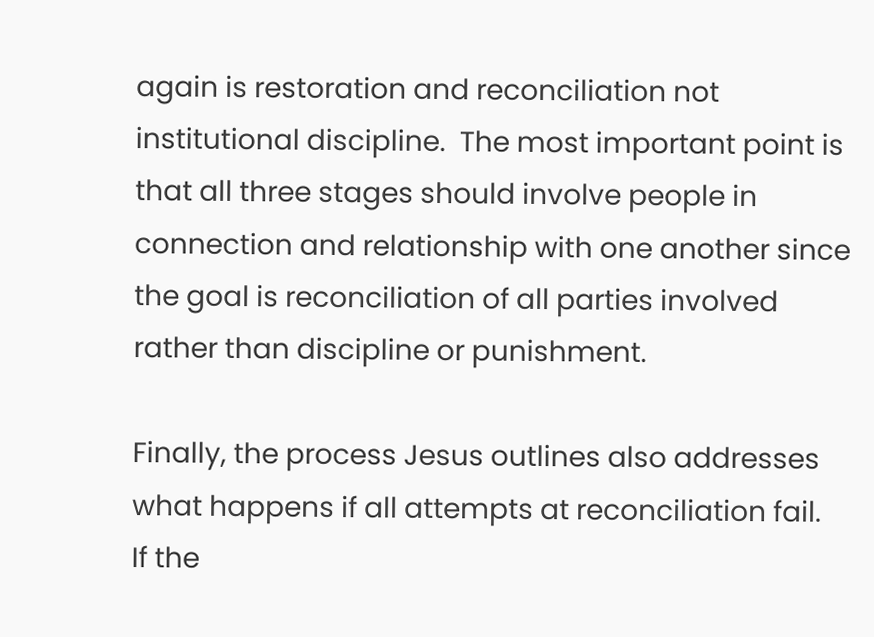again is restoration and reconciliation not institutional discipline.  The most important point is that all three stages should involve people in connection and relationship with one another since the goal is reconciliation of all parties involved rather than discipline or punishment.

Finally, the process Jesus outlines also addresses what happens if all attempts at reconciliation fail.  If the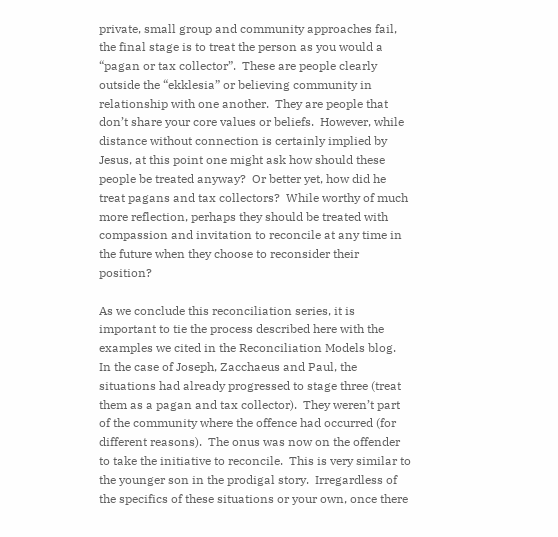private, small group and community approaches fail, the final stage is to treat the person as you would a “pagan or tax collector”.  These are people clearly outside the “ekklesia” or believing community in relationship with one another.  They are people that don’t share your core values or beliefs.  However, while distance without connection is certainly implied by Jesus, at this point one might ask how should these people be treated anyway?  Or better yet, how did he treat pagans and tax collectors?  While worthy of much more reflection, perhaps they should be treated with compassion and invitation to reconcile at any time in the future when they choose to reconsider their position?

As we conclude this reconciliation series, it is important to tie the process described here with the examples we cited in the Reconciliation Models blog.  In the case of Joseph, Zacchaeus and Paul, the situations had already progressed to stage three (treat them as a pagan and tax collector).  They weren’t part of the community where the offence had occurred (for different reasons).  The onus was now on the offender to take the initiative to reconcile.  This is very similar to the younger son in the prodigal story.  Irregardless of the specifics of these situations or your own, once there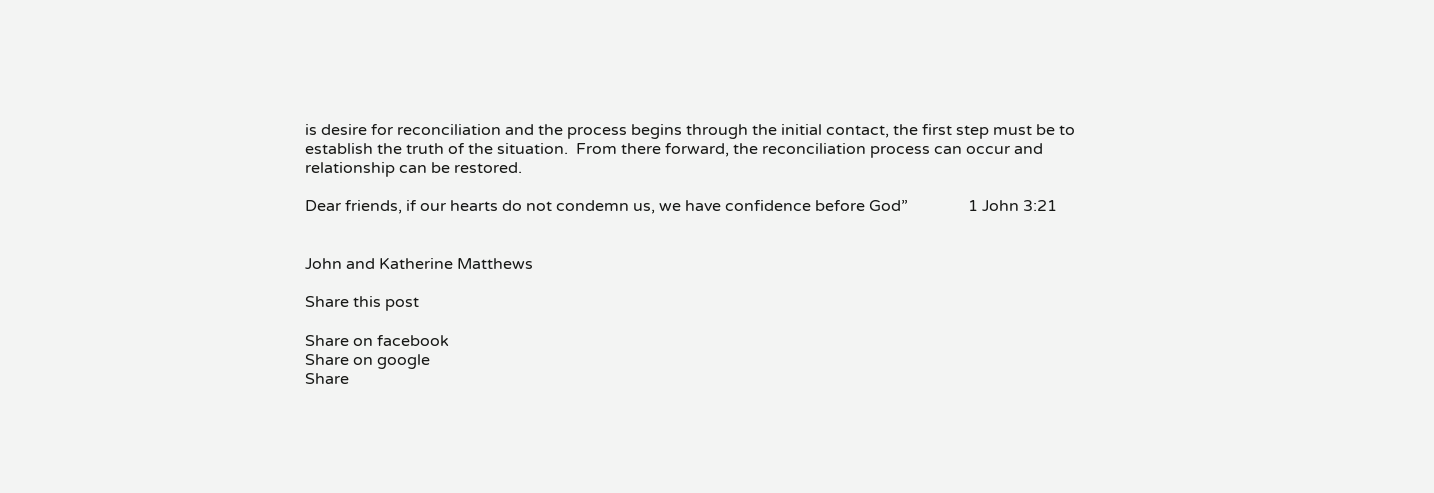is desire for reconciliation and the process begins through the initial contact, the first step must be to establish the truth of the situation.  From there forward, the reconciliation process can occur and relationship can be restored.

Dear friends, if our hearts do not condemn us, we have confidence before God”               1 John 3:21


John and Katherine Matthews

Share this post

Share on facebook
Share on google
Share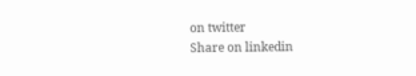on twitter
Share on linkedin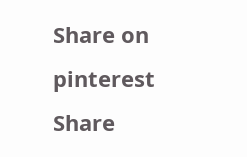Share on pinterest
Share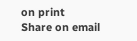on print
Share on email